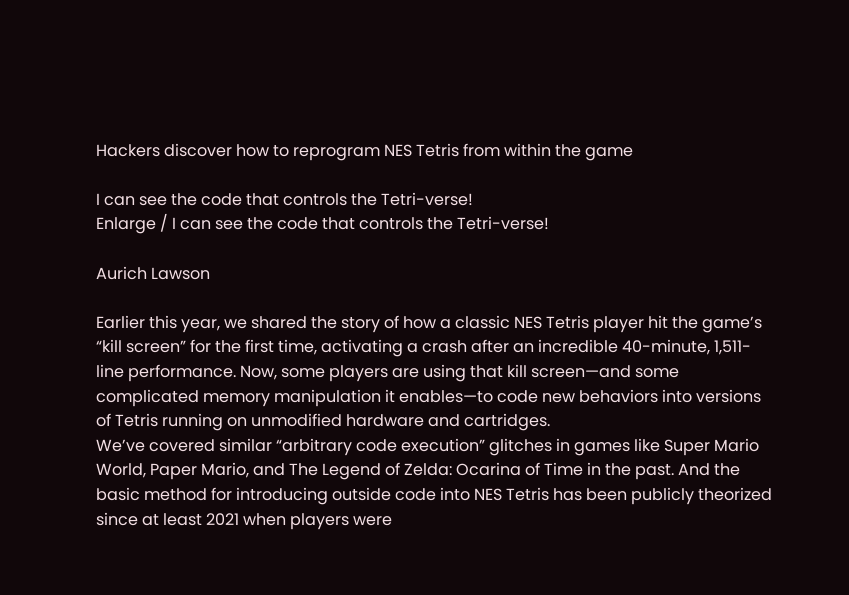Hackers discover how to reprogram NES Tetris from within the game

I can see the code that controls the Tetri-verse!
Enlarge / I can see the code that controls the Tetri-verse!

Aurich Lawson

Earlier this year, we shared the story of how a classic NES Tetris player hit the game’s “kill screen” for the first time, activating a crash after an incredible 40-minute, 1,511-line performance. Now, some players are using that kill screen—and some complicated memory manipulation it enables—to code new behaviors into versions of Tetris running on unmodified hardware and cartridges.
We’ve covered similar “arbitrary code execution” glitches in games like Super Mario World, Paper Mario, and The Legend of Zelda: Ocarina of Time in the past. And the basic method for introducing outside code into NES Tetris has been publicly theorized since at least 2021 when players were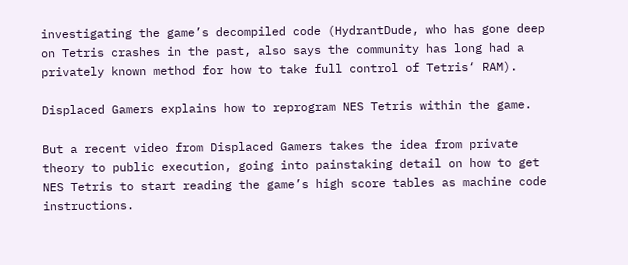investigating the game’s decompiled code (HydrantDude, who has gone deep on Tetris crashes in the past, also says the community has long had a privately known method for how to take full control of Tetris‘ RAM).

Displaced Gamers explains how to reprogram NES Tetris within the game.

But a recent video from Displaced Gamers takes the idea from private theory to public execution, going into painstaking detail on how to get NES Tetris to start reading the game’s high score tables as machine code instructions.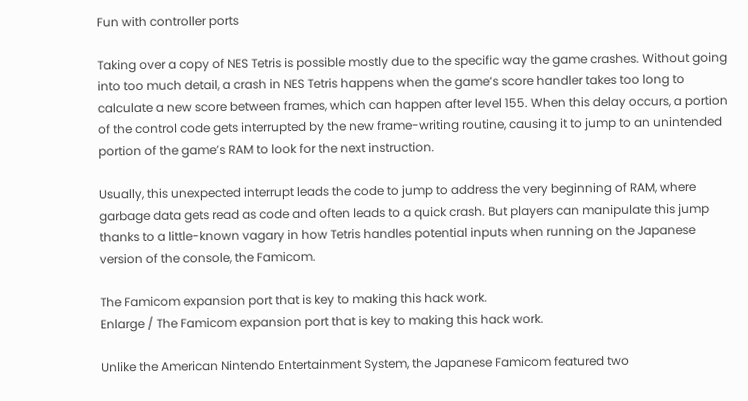Fun with controller ports

Taking over a copy of NES Tetris is possible mostly due to the specific way the game crashes. Without going into too much detail, a crash in NES Tetris happens when the game’s score handler takes too long to calculate a new score between frames, which can happen after level 155. When this delay occurs, a portion of the control code gets interrupted by the new frame-writing routine, causing it to jump to an unintended portion of the game’s RAM to look for the next instruction.

Usually, this unexpected interrupt leads the code to jump to address the very beginning of RAM, where garbage data gets read as code and often leads to a quick crash. But players can manipulate this jump thanks to a little-known vagary in how Tetris handles potential inputs when running on the Japanese version of the console, the Famicom.

The Famicom expansion port that is key to making this hack work.
Enlarge / The Famicom expansion port that is key to making this hack work.

Unlike the American Nintendo Entertainment System, the Japanese Famicom featured two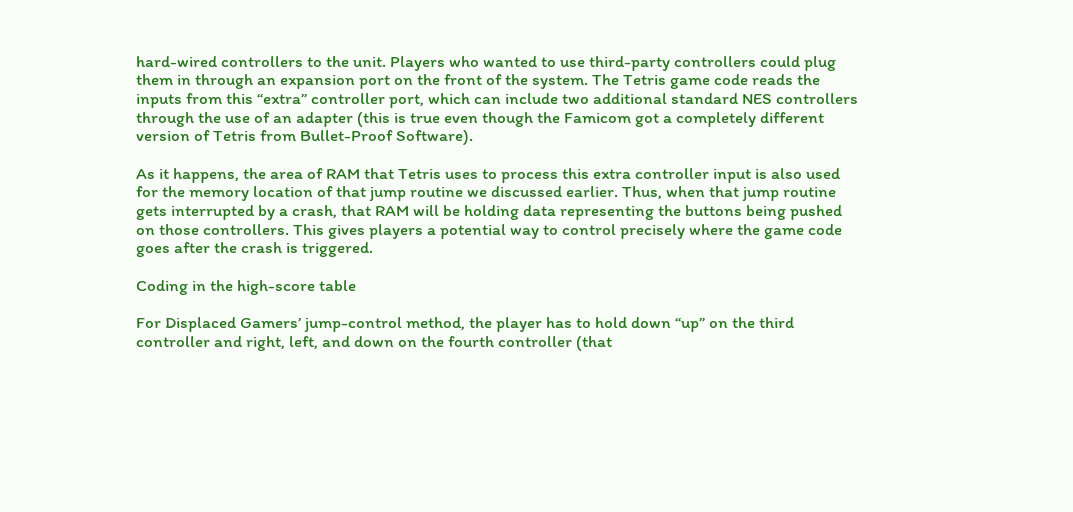hard-wired controllers to the unit. Players who wanted to use third-party controllers could plug them in through an expansion port on the front of the system. The Tetris game code reads the inputs from this “extra” controller port, which can include two additional standard NES controllers through the use of an adapter (this is true even though the Famicom got a completely different version of Tetris from Bullet-Proof Software).

As it happens, the area of RAM that Tetris uses to process this extra controller input is also used for the memory location of that jump routine we discussed earlier. Thus, when that jump routine gets interrupted by a crash, that RAM will be holding data representing the buttons being pushed on those controllers. This gives players a potential way to control precisely where the game code goes after the crash is triggered.

Coding in the high-score table

For Displaced Gamers’ jump-control method, the player has to hold down “up” on the third controller and right, left, and down on the fourth controller (that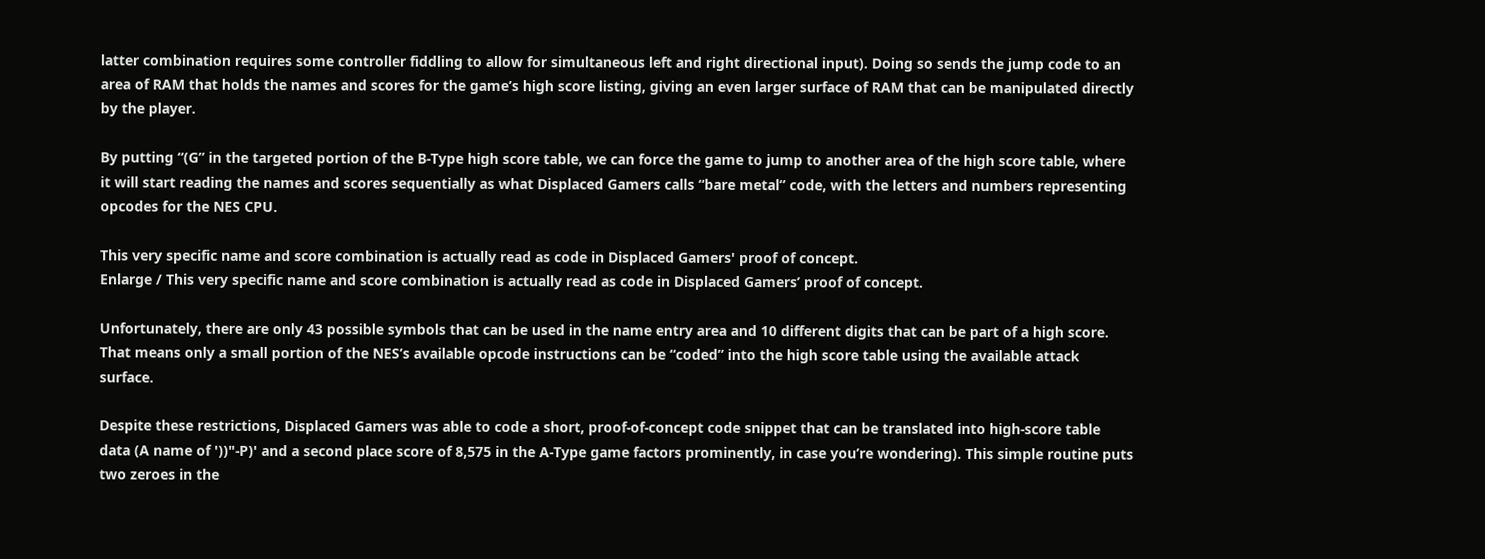latter combination requires some controller fiddling to allow for simultaneous left and right directional input). Doing so sends the jump code to an area of RAM that holds the names and scores for the game’s high score listing, giving an even larger surface of RAM that can be manipulated directly by the player.

By putting “(G” in the targeted portion of the B-Type high score table, we can force the game to jump to another area of the high score table, where it will start reading the names and scores sequentially as what Displaced Gamers calls “bare metal” code, with the letters and numbers representing opcodes for the NES CPU.

This very specific name and score combination is actually read as code in Displaced Gamers' proof of concept.
Enlarge / This very specific name and score combination is actually read as code in Displaced Gamers’ proof of concept.

Unfortunately, there are only 43 possible symbols that can be used in the name entry area and 10 different digits that can be part of a high score. That means only a small portion of the NES’s available opcode instructions can be “coded” into the high score table using the available attack surface.

Despite these restrictions, Displaced Gamers was able to code a short, proof-of-concept code snippet that can be translated into high-score table data (A name of '))"-P)' and a second place score of 8,575 in the A-Type game factors prominently, in case you’re wondering). This simple routine puts two zeroes in the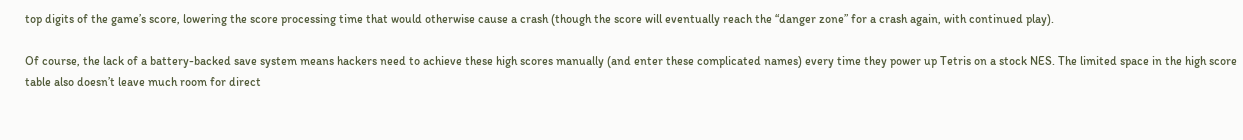top digits of the game’s score, lowering the score processing time that would otherwise cause a crash (though the score will eventually reach the “danger zone” for a crash again, with continued play).

Of course, the lack of a battery-backed save system means hackers need to achieve these high scores manually (and enter these complicated names) every time they power up Tetris on a stock NES. The limited space in the high score table also doesn’t leave much room for direct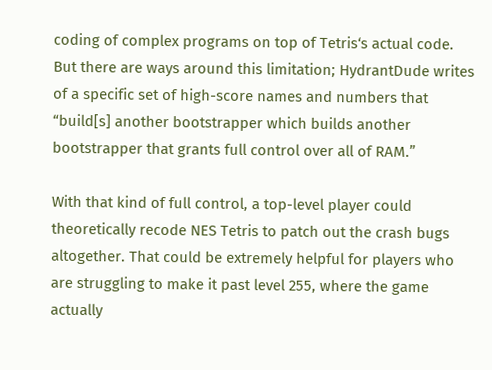coding of complex programs on top of Tetris‘s actual code. But there are ways around this limitation; HydrantDude writes of a specific set of high-score names and numbers that “build[s] another bootstrapper which builds another bootstrapper that grants full control over all of RAM.”

With that kind of full control, a top-level player could theoretically recode NES Tetris to patch out the crash bugs altogether. That could be extremely helpful for players who are struggling to make it past level 255, where the game actually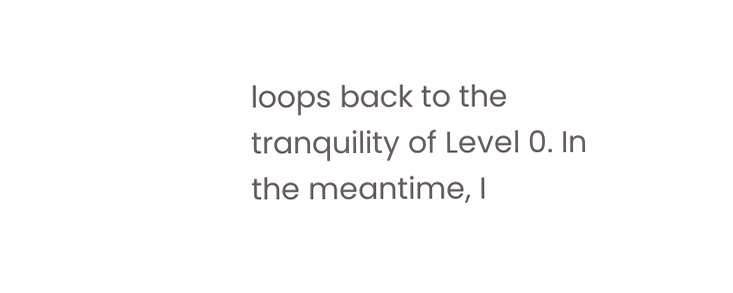loops back to the tranquility of Level 0. In the meantime, I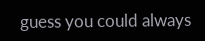guess you could always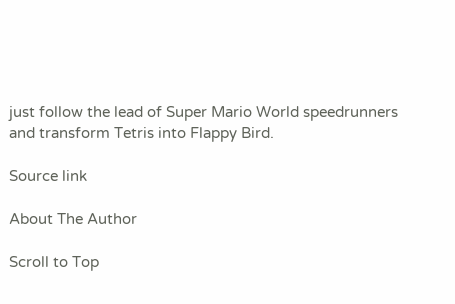just follow the lead of Super Mario World speedrunners and transform Tetris into Flappy Bird.

Source link

About The Author

Scroll to Top